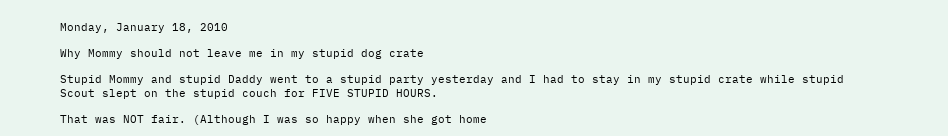Monday, January 18, 2010

Why Mommy should not leave me in my stupid dog crate

Stupid Mommy and stupid Daddy went to a stupid party yesterday and I had to stay in my stupid crate while stupid Scout slept on the stupid couch for FIVE STUPID HOURS.

That was NOT fair. (Although I was so happy when she got home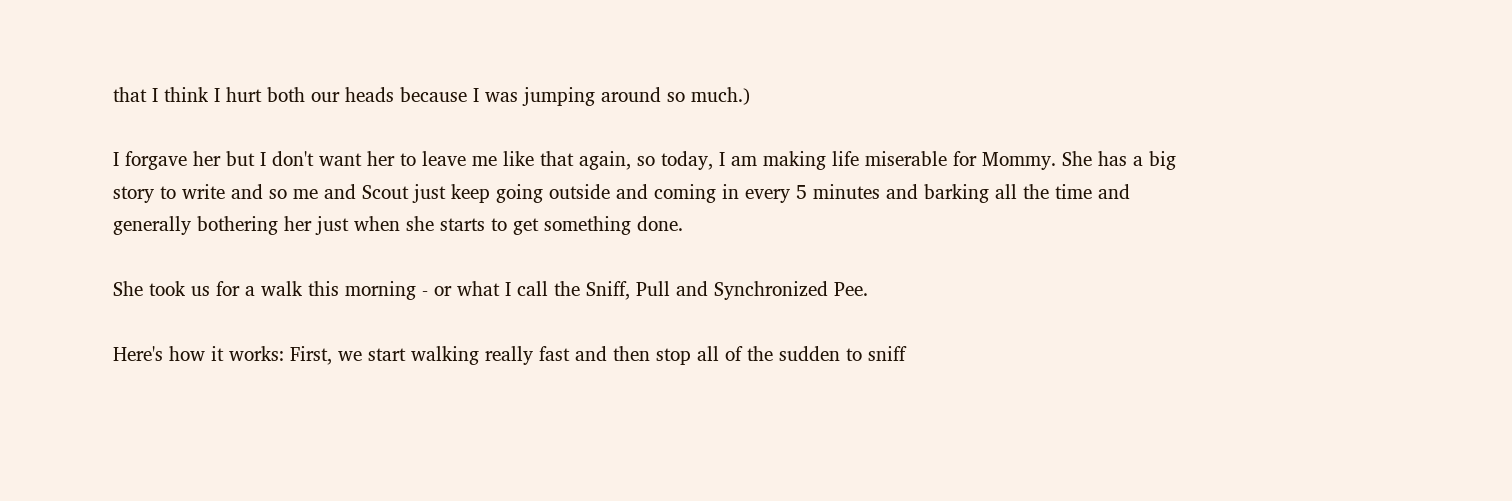that I think I hurt both our heads because I was jumping around so much.)

I forgave her but I don't want her to leave me like that again, so today, I am making life miserable for Mommy. She has a big story to write and so me and Scout just keep going outside and coming in every 5 minutes and barking all the time and generally bothering her just when she starts to get something done.

She took us for a walk this morning - or what I call the Sniff, Pull and Synchronized Pee.

Here's how it works: First, we start walking really fast and then stop all of the sudden to sniff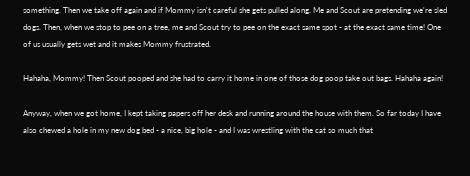something. Then we take off again and if Mommy isn't careful she gets pulled along. Me and Scout are pretending we're sled dogs. Then, when we stop to pee on a tree, me and Scout try to pee on the exact same spot - at the exact same time! One of us usually gets wet and it makes Mommy frustrated.

Hahaha, Mommy! Then Scout pooped and she had to carry it home in one of those dog poop take out bags. Hahaha again!

Anyway, when we got home, I kept taking papers off her desk and running around the house with them. So far today I have also chewed a hole in my new dog bed - a nice, big hole - and I was wrestling with the cat so much that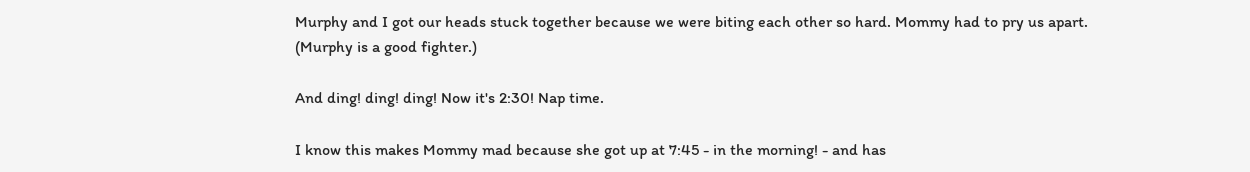Murphy and I got our heads stuck together because we were biting each other so hard. Mommy had to pry us apart. (Murphy is a good fighter.)

And ding! ding! ding! Now it's 2:30! Nap time.

I know this makes Mommy mad because she got up at 7:45 - in the morning! - and has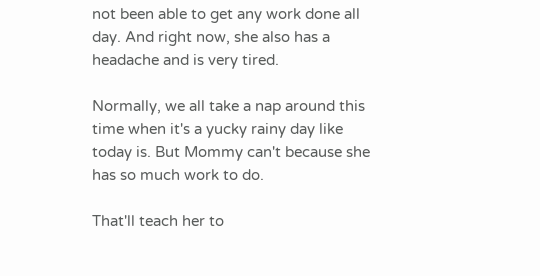not been able to get any work done all day. And right now, she also has a headache and is very tired.

Normally, we all take a nap around this time when it's a yucky rainy day like today is. But Mommy can't because she has so much work to do.

That'll teach her to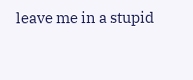leave me in a stupid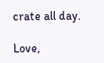crate all day.

Love,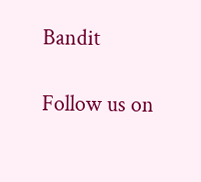Bandit

Follow us on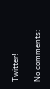Twitter!

No comments: